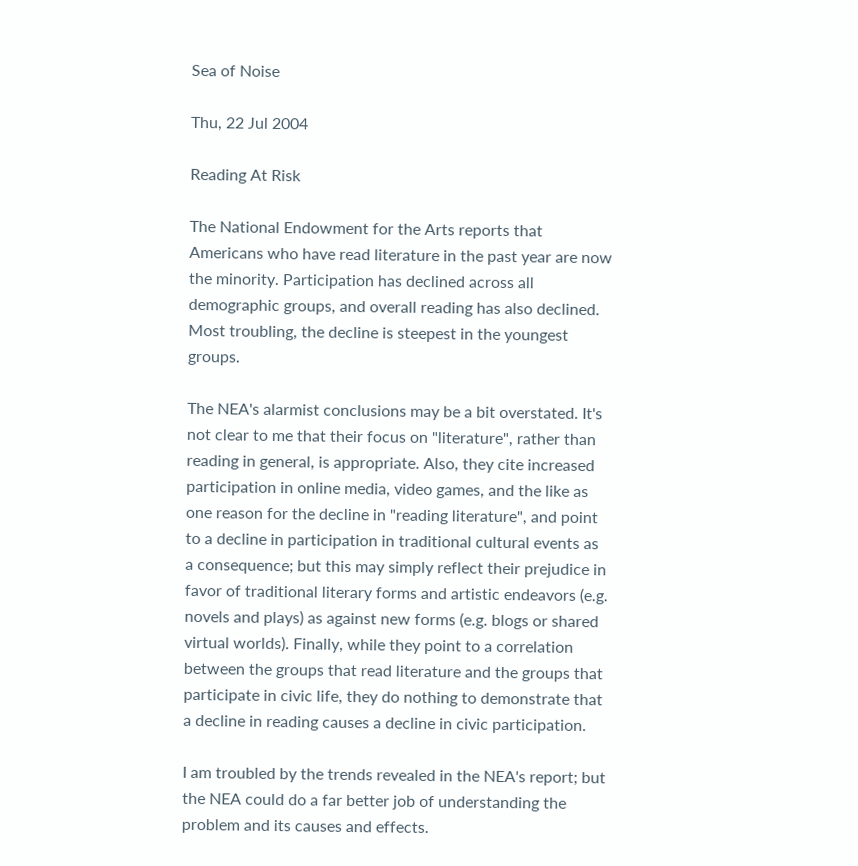Sea of Noise

Thu, 22 Jul 2004

Reading At Risk

The National Endowment for the Arts reports that Americans who have read literature in the past year are now the minority. Participation has declined across all demographic groups, and overall reading has also declined. Most troubling, the decline is steepest in the youngest groups.

The NEA's alarmist conclusions may be a bit overstated. It's not clear to me that their focus on "literature", rather than reading in general, is appropriate. Also, they cite increased participation in online media, video games, and the like as one reason for the decline in "reading literature", and point to a decline in participation in traditional cultural events as a consequence; but this may simply reflect their prejudice in favor of traditional literary forms and artistic endeavors (e.g. novels and plays) as against new forms (e.g. blogs or shared virtual worlds). Finally, while they point to a correlation between the groups that read literature and the groups that participate in civic life, they do nothing to demonstrate that a decline in reading causes a decline in civic participation.

I am troubled by the trends revealed in the NEA's report; but the NEA could do a far better job of understanding the problem and its causes and effects.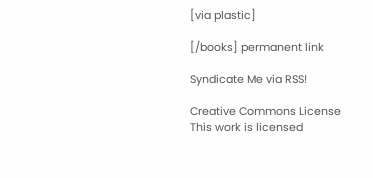[via plastic]

[/books] permanent link

Syndicate Me via RSS!

Creative Commons License
This work is licensed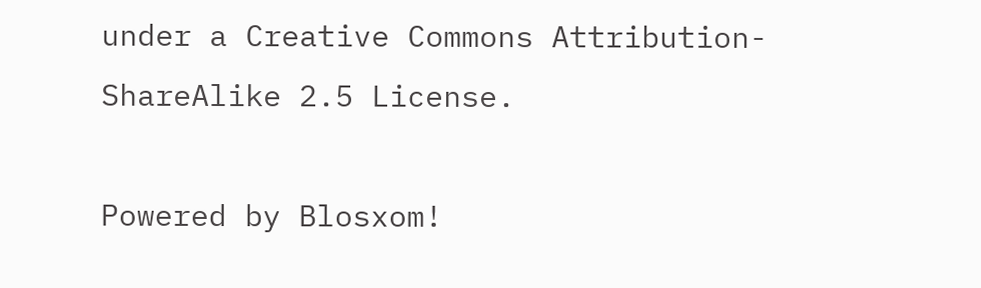under a Creative Commons Attribution-ShareAlike 2.5 License.

Powered by Blosxom!